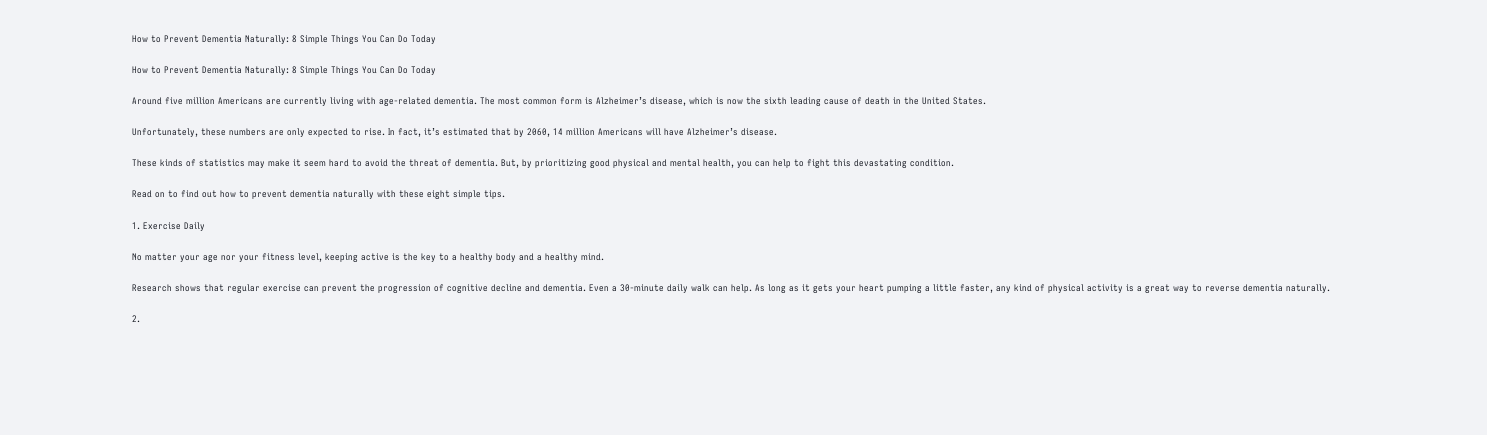How to Prevent Dementia Naturally: 8 Simple Things You Can Do Today

How to Prevent Dementia Naturally: 8 Simple Things You Can Do Today

Around five million Americans are currently living with age-related dementia. The most common form is Alzheimer’s disease, which is now the sixth leading cause of death in the United States.

Unfortunately, these numbers are only expected to rise. In fact, it’s estimated that by 2060, 14 million Americans will have Alzheimer’s disease.

These kinds of statistics may make it seem hard to avoid the threat of dementia. But, by prioritizing good physical and mental health, you can help to fight this devastating condition.

Read on to find out how to prevent dementia naturally with these eight simple tips.

1. Exercise Daily

No matter your age nor your fitness level, keeping active is the key to a healthy body and a healthy mind.

Research shows that regular exercise can prevent the progression of cognitive decline and dementia. Even a 30-minute daily walk can help. As long as it gets your heart pumping a little faster, any kind of physical activity is a great way to reverse dementia naturally.

2.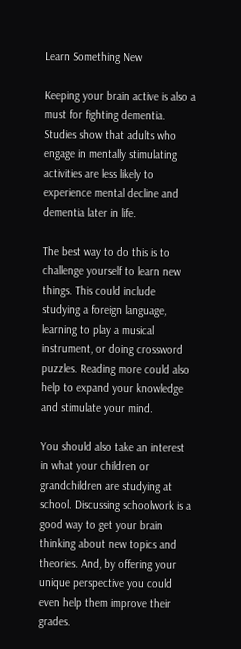Learn Something New

Keeping your brain active is also a must for fighting dementia. Studies show that adults who engage in mentally stimulating activities are less likely to experience mental decline and dementia later in life.

The best way to do this is to challenge yourself to learn new things. This could include studying a foreign language, learning to play a musical instrument, or doing crossword puzzles. Reading more could also help to expand your knowledge and stimulate your mind.

You should also take an interest in what your children or grandchildren are studying at school. Discussing schoolwork is a good way to get your brain thinking about new topics and theories. And, by offering your unique perspective you could even help them improve their grades.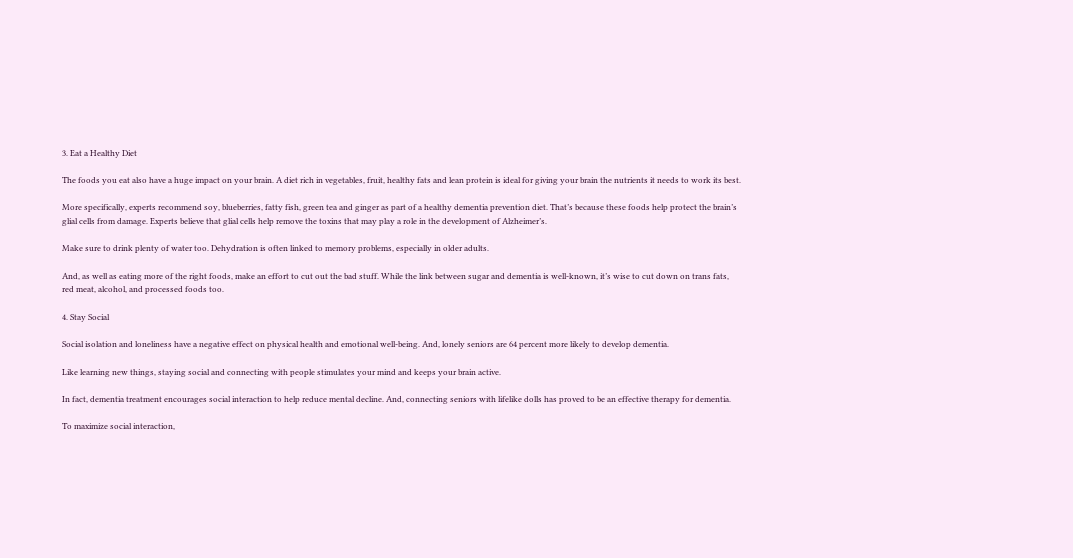3. Eat a Healthy Diet

The foods you eat also have a huge impact on your brain. A diet rich in vegetables, fruit, healthy fats and lean protein is ideal for giving your brain the nutrients it needs to work its best.

More specifically, experts recommend soy, blueberries, fatty fish, green tea and ginger as part of a healthy dementia prevention diet. That’s because these foods help protect the brain’s glial cells from damage. Experts believe that glial cells help remove the toxins that may play a role in the development of Alzheimer’s.

Make sure to drink plenty of water too. Dehydration is often linked to memory problems, especially in older adults.

And, as well as eating more of the right foods, make an effort to cut out the bad stuff. While the link between sugar and dementia is well-known, it’s wise to cut down on trans fats, red meat, alcohol, and processed foods too.

4. Stay Social

Social isolation and loneliness have a negative effect on physical health and emotional well-being. And, lonely seniors are 64 percent more likely to develop dementia.

Like learning new things, staying social and connecting with people stimulates your mind and keeps your brain active.

In fact, dementia treatment encourages social interaction to help reduce mental decline. And, connecting seniors with lifelike dolls has proved to be an effective therapy for dementia.

To maximize social interaction,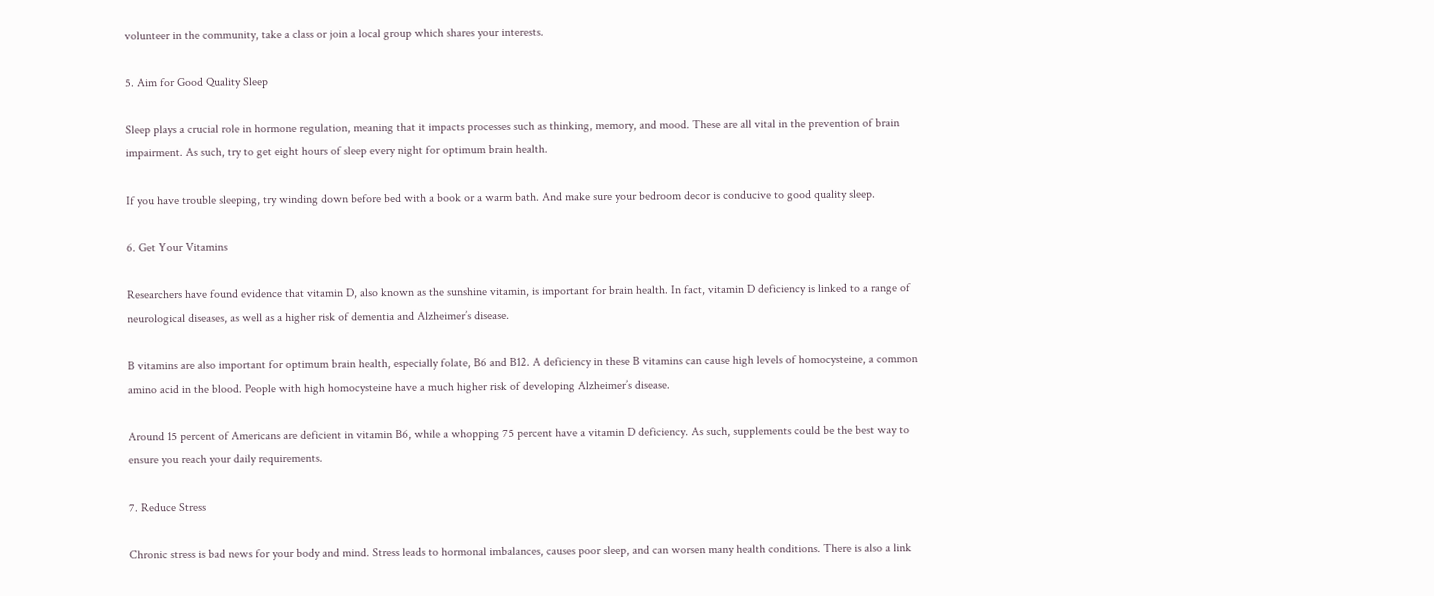volunteer in the community, take a class or join a local group which shares your interests.

5. Aim for Good Quality Sleep

Sleep plays a crucial role in hormone regulation, meaning that it impacts processes such as thinking, memory, and mood. These are all vital in the prevention of brain impairment. As such, try to get eight hours of sleep every night for optimum brain health.

If you have trouble sleeping, try winding down before bed with a book or a warm bath. And make sure your bedroom decor is conducive to good quality sleep.

6. Get Your Vitamins

Researchers have found evidence that vitamin D, also known as the sunshine vitamin, is important for brain health. In fact, vitamin D deficiency is linked to a range of neurological diseases, as well as a higher risk of dementia and Alzheimer’s disease.

B vitamins are also important for optimum brain health, especially folate, B6 and B12. A deficiency in these B vitamins can cause high levels of homocysteine, a common amino acid in the blood. People with high homocysteine have a much higher risk of developing Alzheimer’s disease.

Around 15 percent of Americans are deficient in vitamin B6, while a whopping 75 percent have a vitamin D deficiency. As such, supplements could be the best way to ensure you reach your daily requirements.

7. Reduce Stress

Chronic stress is bad news for your body and mind. Stress leads to hormonal imbalances, causes poor sleep, and can worsen many health conditions. There is also a link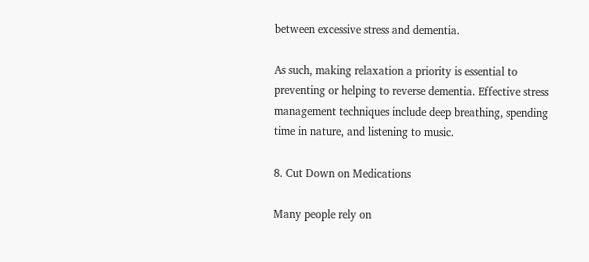between excessive stress and dementia.

As such, making relaxation a priority is essential to preventing or helping to reverse dementia. Effective stress management techniques include deep breathing, spending time in nature, and listening to music.

8. Cut Down on Medications

Many people rely on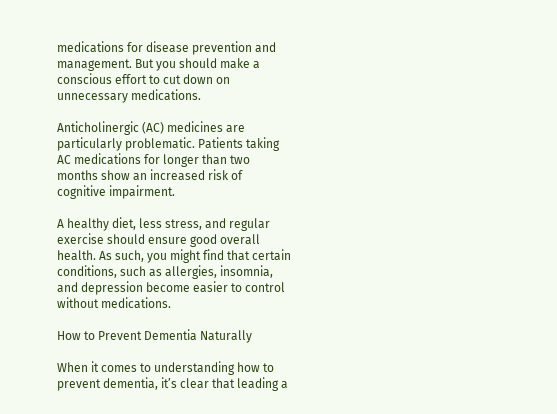medications for disease prevention and management. But you should make a conscious effort to cut down on unnecessary medications.

Anticholinergic (AC) medicines are particularly problematic. Patients taking AC medications for longer than two months show an increased risk of cognitive impairment.

A healthy diet, less stress, and regular exercise should ensure good overall health. As such, you might find that certain conditions, such as allergies, insomnia, and depression become easier to control without medications.

How to Prevent Dementia Naturally

When it comes to understanding how to prevent dementia, it’s clear that leading a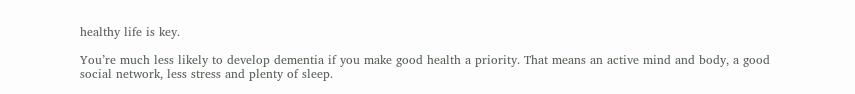healthy life is key.

You’re much less likely to develop dementia if you make good health a priority. That means an active mind and body, a good social network, less stress and plenty of sleep.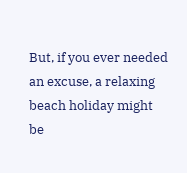But, if you ever needed an excuse, a relaxing beach holiday might be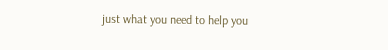just what you need to help you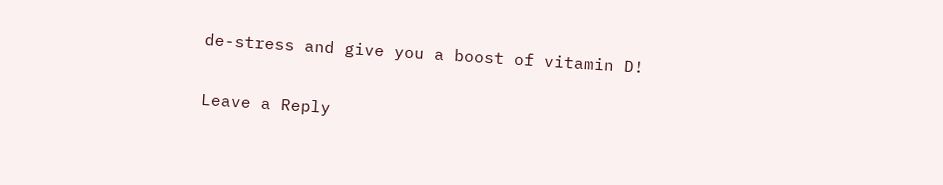de-stress and give you a boost of vitamin D!

Leave a Reply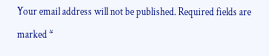Your email address will not be published. Required fields are marked *